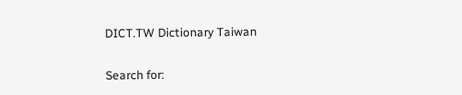DICT.TW Dictionary Taiwan

Search for: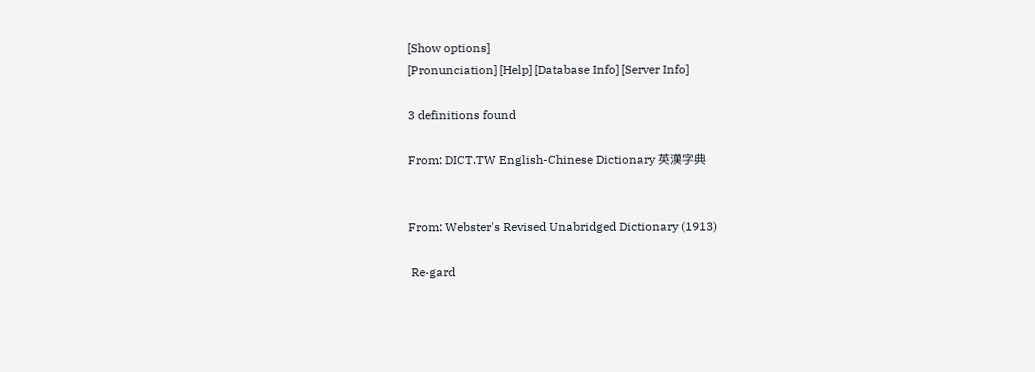[Show options]
[Pronunciation] [Help] [Database Info] [Server Info]

3 definitions found

From: DICT.TW English-Chinese Dictionary 英漢字典


From: Webster's Revised Unabridged Dictionary (1913)

 Re·gard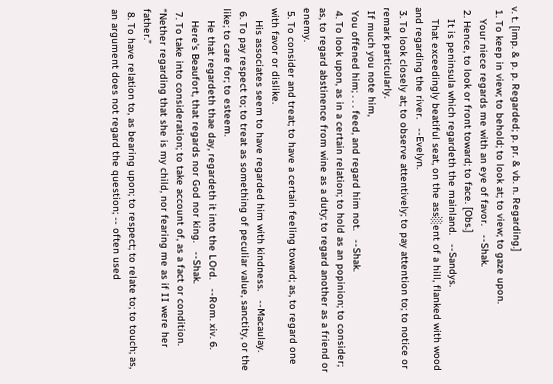v. t. [imp. & p. p. Regarded; p. pr. & vb. n. Regarding.]
 1. To keep in view; to behold; to look at; to view; to gaze upon.
    Your niece regards me with an eye of favor.   --Shak.
 2. Hence, to look or front toward; to face. [Obs.]
    It is peninsula which regardeth the mainland.   --Sandys.
    That exceedingly beatiful seat, on the ass░ent of a hill, flanked with wood and regarding the river.   --Evelyn.
 3. To look closely at; to observe attentively; to pay attention to; to notice or remark particularly.
 If much you note him,
 You offened him; . . . feed, and regard him not.   --Shak.
 4. To look upon, as in a certain relation; to hold as an popinion; to consider; as, to regard abstinence from wine as a duty; to regard another as a friend or enemy.
 5. To consider and treat; to have a certain feeling toward; as, to regard one with favor or dislike.
    His associates seem to have regarded him with kindness.   --Macaulay.
 6. To pay respect to; to treat as something of peculiar value, sanctity, or the like; to care for; to esteem.
    He that regardeth thae day, regardeth it into the LOrd.   --Rom. xiv. 6.
    Here's Beaufort, that regards nor God nor king.   --Shak.
 7. To take into consideration; to take account of, as a fact or condition. “Nether regarding that she is my child, nor fearing me as if II were her father.”
 8. To have relation to, as bearing upon; to respect; to relate to; to touch; as, an argument does not regard the question; -- often used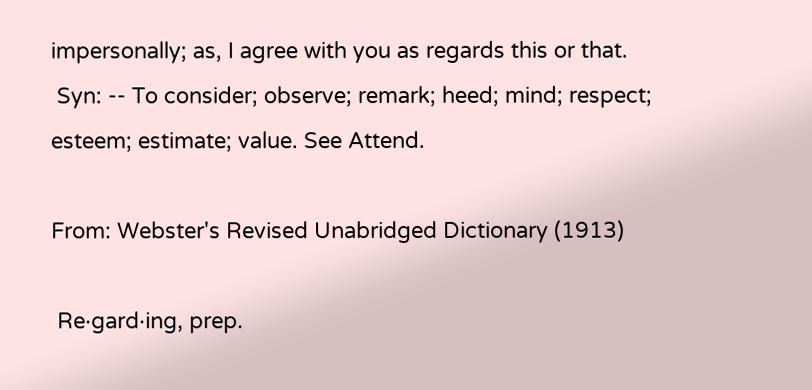impersonally; as, I agree with you as regards this or that.
 Syn: -- To consider; observe; remark; heed; mind; respect; esteem; estimate; value. See Attend.

From: Webster's Revised Unabridged Dictionary (1913)

 Re·gard·ing, prep.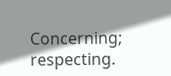Concerning; respecting.